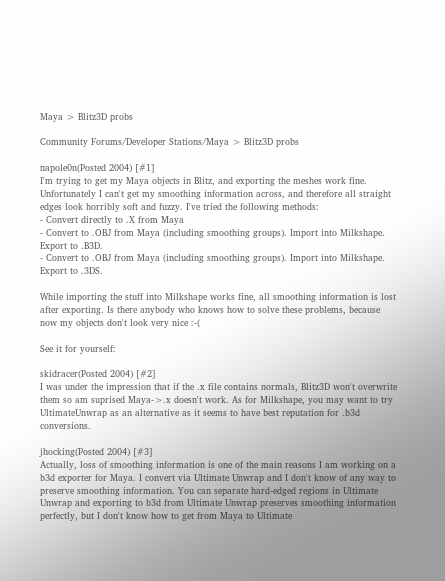Maya > Blitz3D probs

Community Forums/Developer Stations/Maya > Blitz3D probs

napole0n(Posted 2004) [#1]
I'm trying to get my Maya objects in Blitz, and exporting the meshes work fine. Unfortunately I can't get my smoothing information across, and therefore all straight edges look horribly soft and fuzzy. I've tried the following methods:
- Convert directly to .X from Maya
- Convert to .OBJ from Maya (including smoothing groups). Import into Milkshape. Export to .B3D.
- Convert to .OBJ from Maya (including smoothing groups). Import into Milkshape. Export to .3DS.

While importing the stuff into Milkshape works fine, all smoothing information is lost after exporting. Is there anybody who knows how to solve these problems, because now my objects don't look very nice :-(

See it for yourself:

skidracer(Posted 2004) [#2]
I was under the impression that if the .x file contains normals, Blitz3D won't overwrite them so am suprised Maya->.x doesn't work. As for Milkshape, you may want to try UltimateUnwrap as an alternative as it seems to have best reputation for .b3d conversions.

jhocking(Posted 2004) [#3]
Actually, loss of smoothing information is one of the main reasons I am working on a b3d exporter for Maya. I convert via Ultimate Unwrap and I don't know of any way to preserve smoothing information. You can separate hard-edged regions in Ultimate Unwrap and exporting to b3d from Ultimate Unwrap preserves smoothing information perfectly, but I don't know how to get from Maya to Ultimate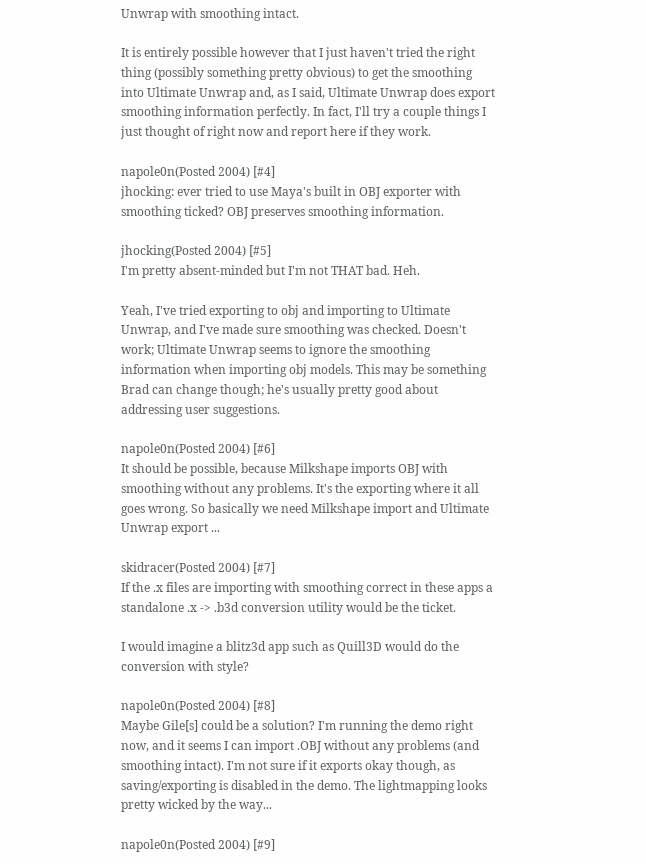Unwrap with smoothing intact.

It is entirely possible however that I just haven't tried the right thing (possibly something pretty obvious) to get the smoothing into Ultimate Unwrap and, as I said, Ultimate Unwrap does export smoothing information perfectly. In fact, I'll try a couple things I just thought of right now and report here if they work.

napole0n(Posted 2004) [#4]
jhocking: ever tried to use Maya's built in OBJ exporter with smoothing ticked? OBJ preserves smoothing information.

jhocking(Posted 2004) [#5]
I'm pretty absent-minded but I'm not THAT bad. Heh.

Yeah, I've tried exporting to obj and importing to Ultimate Unwrap, and I've made sure smoothing was checked. Doesn't work; Ultimate Unwrap seems to ignore the smoothing information when importing obj models. This may be something Brad can change though; he's usually pretty good about addressing user suggestions.

napole0n(Posted 2004) [#6]
It should be possible, because Milkshape imports OBJ with smoothing without any problems. It's the exporting where it all goes wrong. So basically we need Milkshape import and Ultimate Unwrap export ...

skidracer(Posted 2004) [#7]
If the .x files are importing with smoothing correct in these apps a standalone .x -> .b3d conversion utility would be the ticket.

I would imagine a blitz3d app such as Quill3D would do the conversion with style?

napole0n(Posted 2004) [#8]
Maybe Gile[s] could be a solution? I'm running the demo right now, and it seems I can import .OBJ without any problems (and smoothing intact). I'm not sure if it exports okay though, as saving/exporting is disabled in the demo. The lightmapping looks pretty wicked by the way...

napole0n(Posted 2004) [#9]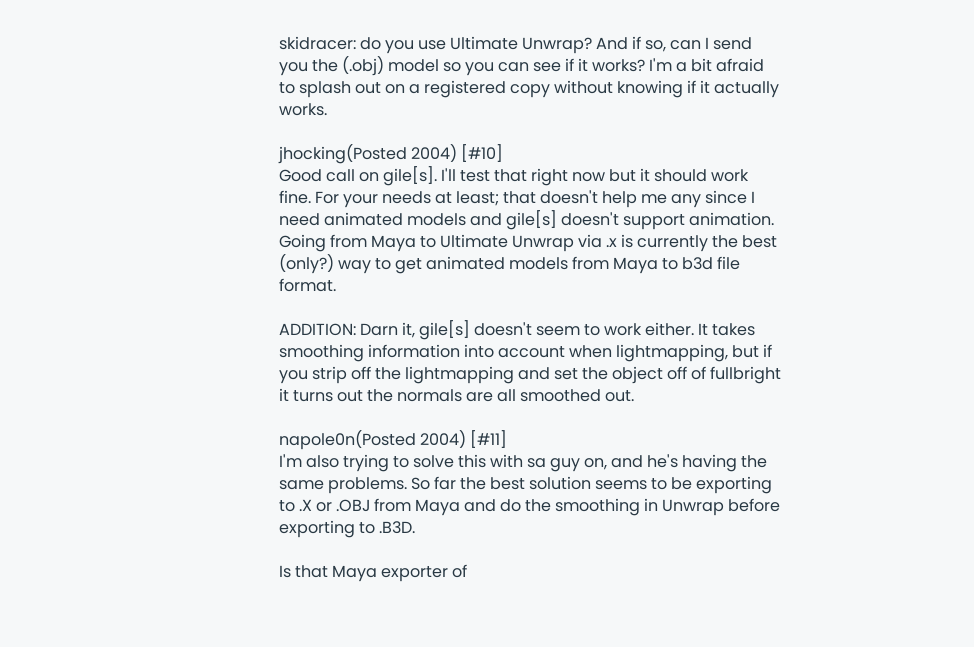skidracer: do you use Ultimate Unwrap? And if so, can I send you the (.obj) model so you can see if it works? I'm a bit afraid to splash out on a registered copy without knowing if it actually works.

jhocking(Posted 2004) [#10]
Good call on gile[s]. I'll test that right now but it should work fine. For your needs at least; that doesn't help me any since I need animated models and gile[s] doesn't support animation. Going from Maya to Ultimate Unwrap via .x is currently the best (only?) way to get animated models from Maya to b3d file format.

ADDITION: Darn it, gile[s] doesn't seem to work either. It takes smoothing information into account when lightmapping, but if you strip off the lightmapping and set the object off of fullbright it turns out the normals are all smoothed out.

napole0n(Posted 2004) [#11]
I'm also trying to solve this with sa guy on, and he's having the same problems. So far the best solution seems to be exporting to .X or .OBJ from Maya and do the smoothing in Unwrap before exporting to .B3D.

Is that Maya exporter of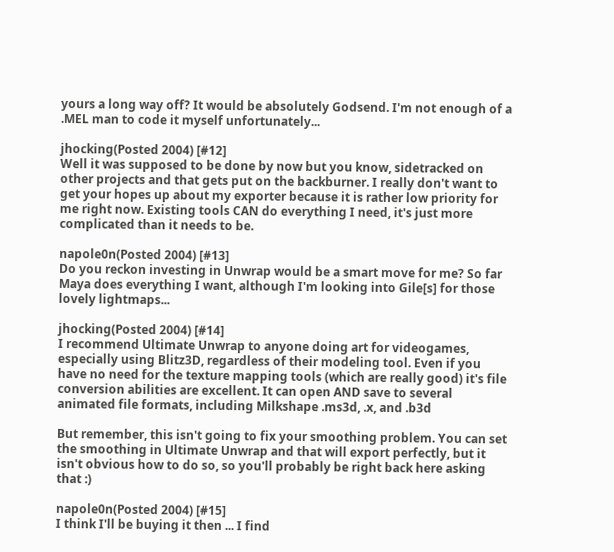yours a long way off? It would be absolutely Godsend. I'm not enough of a .MEL man to code it myself unfortunately...

jhocking(Posted 2004) [#12]
Well it was supposed to be done by now but you know, sidetracked on other projects and that gets put on the backburner. I really don't want to get your hopes up about my exporter because it is rather low priority for me right now. Existing tools CAN do everything I need, it's just more complicated than it needs to be.

napole0n(Posted 2004) [#13]
Do you reckon investing in Unwrap would be a smart move for me? So far Maya does everything I want, although I'm looking into Gile[s] for those lovely lightmaps...

jhocking(Posted 2004) [#14]
I recommend Ultimate Unwrap to anyone doing art for videogames, especially using Blitz3D, regardless of their modeling tool. Even if you have no need for the texture mapping tools (which are really good) it's file conversion abilities are excellent. It can open AND save to several animated file formats, including Milkshape .ms3d, .x, and .b3d

But remember, this isn't going to fix your smoothing problem. You can set the smoothing in Ultimate Unwrap and that will export perfectly, but it isn't obvious how to do so, so you'll probably be right back here asking that :)

napole0n(Posted 2004) [#15]
I think I'll be buying it then ... I find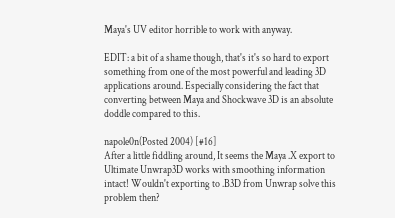Maya's UV editor horrible to work with anyway.

EDIT: a bit of a shame though, that's it's so hard to export something from one of the most powerful and leading 3D applications around. Especially considering the fact that converting between Maya and Shockwave 3D is an absolute doddle compared to this.

napole0n(Posted 2004) [#16]
After a little fiddling around, It seems the Maya .X export to Ultimate Unwrap3D works with smoothing information intact! Wouldn't exporting to .B3D from Unwrap solve this problem then?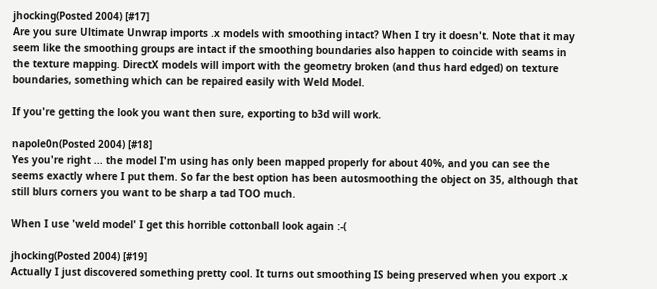jhocking(Posted 2004) [#17]
Are you sure Ultimate Unwrap imports .x models with smoothing intact? When I try it doesn't. Note that it may seem like the smoothing groups are intact if the smoothing boundaries also happen to coincide with seams in the texture mapping. DirectX models will import with the geometry broken (and thus hard edged) on texture boundaries, something which can be repaired easily with Weld Model.

If you're getting the look you want then sure, exporting to b3d will work.

napole0n(Posted 2004) [#18]
Yes you're right ... the model I'm using has only been mapped properly for about 40%, and you can see the seems exactly where I put them. So far the best option has been autosmoothing the object on 35, although that still blurs corners you want to be sharp a tad TOO much.

When I use 'weld model' I get this horrible cottonball look again :-(

jhocking(Posted 2004) [#19]
Actually I just discovered something pretty cool. It turns out smoothing IS being preserved when you export .x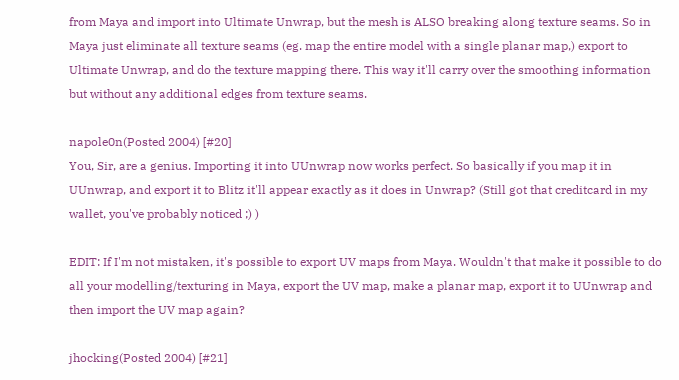from Maya and import into Ultimate Unwrap, but the mesh is ALSO breaking along texture seams. So in Maya just eliminate all texture seams (eg. map the entire model with a single planar map,) export to Ultimate Unwrap, and do the texture mapping there. This way it'll carry over the smoothing information but without any additional edges from texture seams.

napole0n(Posted 2004) [#20]
You, Sir, are a genius. Importing it into UUnwrap now works perfect. So basically if you map it in UUnwrap, and export it to Blitz it'll appear exactly as it does in Unwrap? (Still got that creditcard in my wallet, you've probably noticed ;) )

EDIT: If I'm not mistaken, it's possible to export UV maps from Maya. Wouldn't that make it possible to do all your modelling/texturing in Maya, export the UV map, make a planar map, export it to UUnwrap and then import the UV map again?

jhocking(Posted 2004) [#21]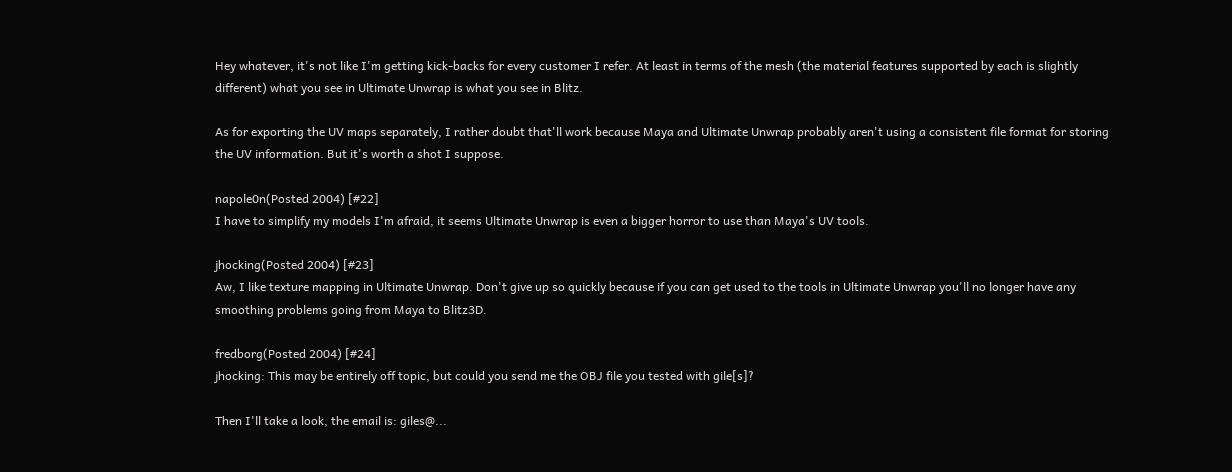Hey whatever, it's not like I'm getting kick-backs for every customer I refer. At least in terms of the mesh (the material features supported by each is slightly different) what you see in Ultimate Unwrap is what you see in Blitz.

As for exporting the UV maps separately, I rather doubt that'll work because Maya and Ultimate Unwrap probably aren't using a consistent file format for storing the UV information. But it's worth a shot I suppose.

napole0n(Posted 2004) [#22]
I have to simplify my models I'm afraid, it seems Ultimate Unwrap is even a bigger horror to use than Maya's UV tools.

jhocking(Posted 2004) [#23]
Aw, I like texture mapping in Ultimate Unwrap. Don't give up so quickly because if you can get used to the tools in Ultimate Unwrap you'll no longer have any smoothing problems going from Maya to Blitz3D.

fredborg(Posted 2004) [#24]
jhocking: This may be entirely off topic, but could you send me the OBJ file you tested with gile[s]?

Then I'll take a look, the email is: giles@...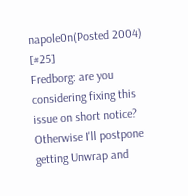napole0n(Posted 2004) [#25]
Fredborg: are you considering fixing this issue on short notice? Otherwise I'll postpone getting Unwrap and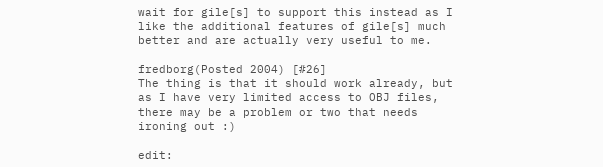wait for gile[s] to support this instead as I like the additional features of gile[s] much better and are actually very useful to me.

fredborg(Posted 2004) [#26]
The thing is that it should work already, but as I have very limited access to OBJ files, there may be a problem or two that needs ironing out :)

edit: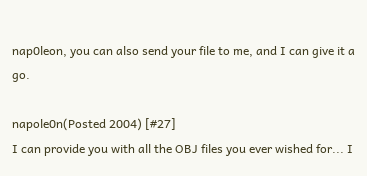nap0leon, you can also send your file to me, and I can give it a go.

napole0n(Posted 2004) [#27]
I can provide you with all the OBJ files you ever wished for... I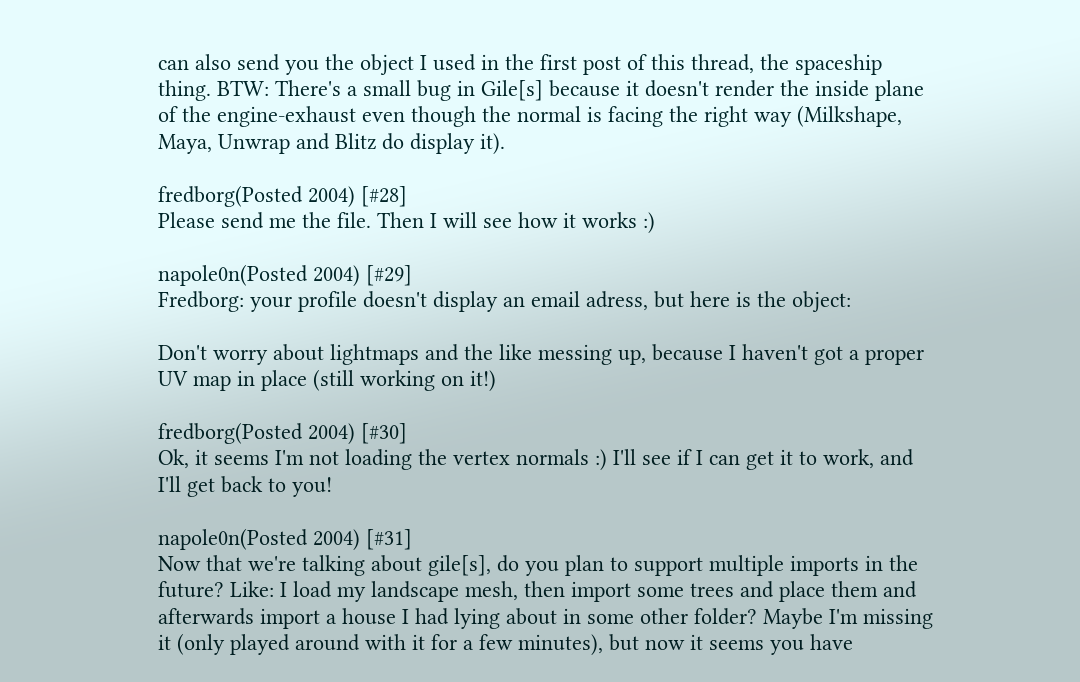can also send you the object I used in the first post of this thread, the spaceship thing. BTW: There's a small bug in Gile[s] because it doesn't render the inside plane of the engine-exhaust even though the normal is facing the right way (Milkshape, Maya, Unwrap and Blitz do display it).

fredborg(Posted 2004) [#28]
Please send me the file. Then I will see how it works :)

napole0n(Posted 2004) [#29]
Fredborg: your profile doesn't display an email adress, but here is the object:

Don't worry about lightmaps and the like messing up, because I haven't got a proper UV map in place (still working on it!)

fredborg(Posted 2004) [#30]
Ok, it seems I'm not loading the vertex normals :) I'll see if I can get it to work, and I'll get back to you!

napole0n(Posted 2004) [#31]
Now that we're talking about gile[s], do you plan to support multiple imports in the future? Like: I load my landscape mesh, then import some trees and place them and afterwards import a house I had lying about in some other folder? Maybe I'm missing it (only played around with it for a few minutes), but now it seems you have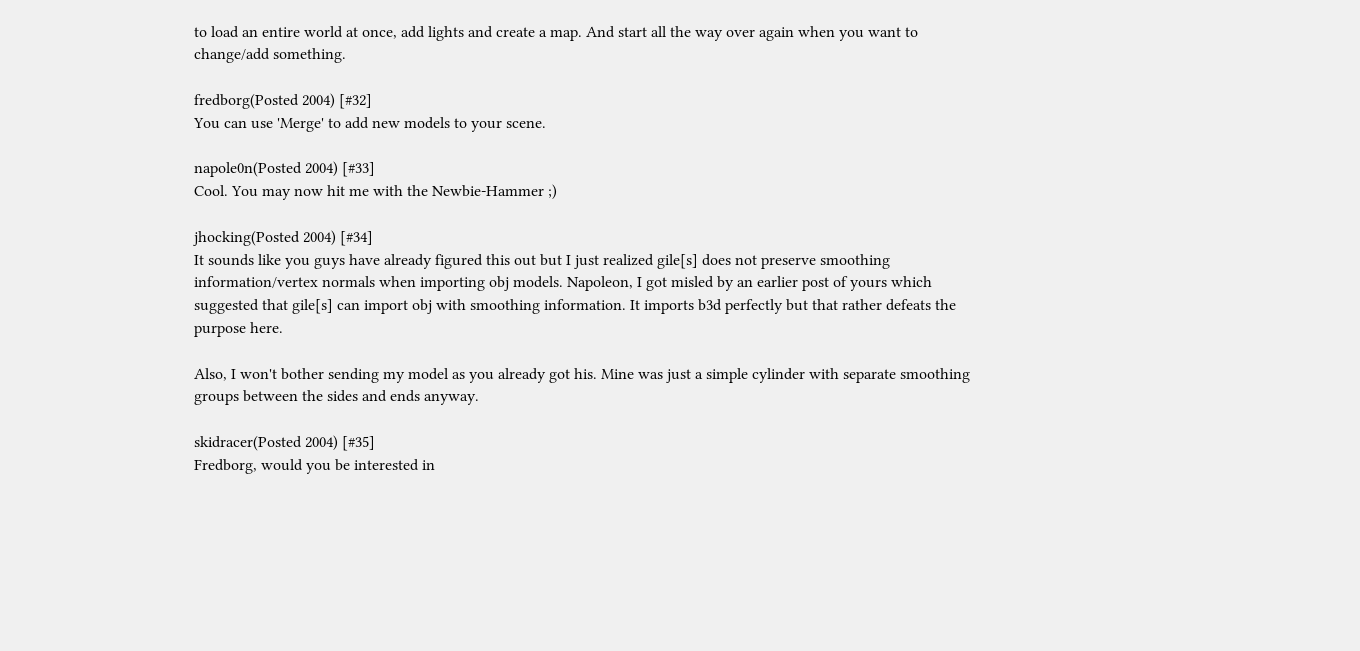to load an entire world at once, add lights and create a map. And start all the way over again when you want to change/add something.

fredborg(Posted 2004) [#32]
You can use 'Merge' to add new models to your scene.

napole0n(Posted 2004) [#33]
Cool. You may now hit me with the Newbie-Hammer ;)

jhocking(Posted 2004) [#34]
It sounds like you guys have already figured this out but I just realized gile[s] does not preserve smoothing information/vertex normals when importing obj models. Napoleon, I got misled by an earlier post of yours which suggested that gile[s] can import obj with smoothing information. It imports b3d perfectly but that rather defeats the purpose here.

Also, I won't bother sending my model as you already got his. Mine was just a simple cylinder with separate smoothing groups between the sides and ends anyway.

skidracer(Posted 2004) [#35]
Fredborg, would you be interested in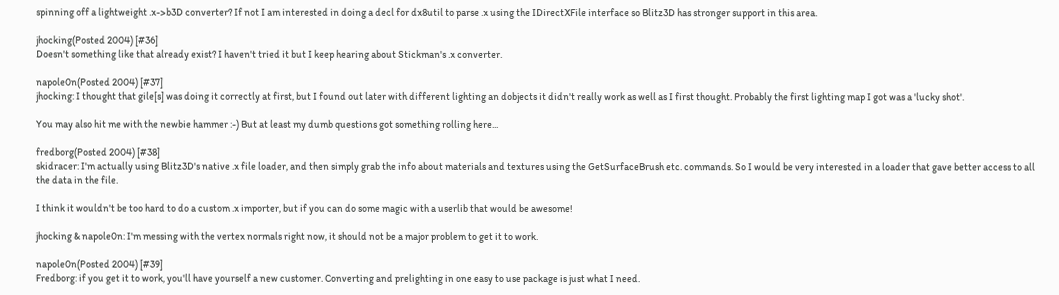spinning off a lightweight .x->b3D converter? If not I am interested in doing a decl for dx8util to parse .x using the IDirectXFile interface so Blitz3D has stronger support in this area.

jhocking(Posted 2004) [#36]
Doesn't something like that already exist? I haven't tried it but I keep hearing about Stickman's .x converter.

napole0n(Posted 2004) [#37]
jhocking: I thought that gile[s] was doing it correctly at first, but I found out later with different lighting an dobjects it didn't really work as well as I first thought. Probably the first lighting map I got was a 'lucky shot'.

You may also hit me with the newbie hammer :-) But at least my dumb questions got something rolling here...

fredborg(Posted 2004) [#38]
skidracer: I'm actually using Blitz3D's native .x file loader, and then simply grab the info about materials and textures using the GetSurfaceBrush etc. commands. So I would be very interested in a loader that gave better access to all the data in the file.

I think it wouldn't be too hard to do a custom .x importer, but if you can do some magic with a userlib that would be awesome!

jhocking & napole0n: I'm messing with the vertex normals right now, it should not be a major problem to get it to work.

napole0n(Posted 2004) [#39]
Fredborg: if you get it to work, you'll have yourself a new customer. Converting and prelighting in one easy to use package is just what I need.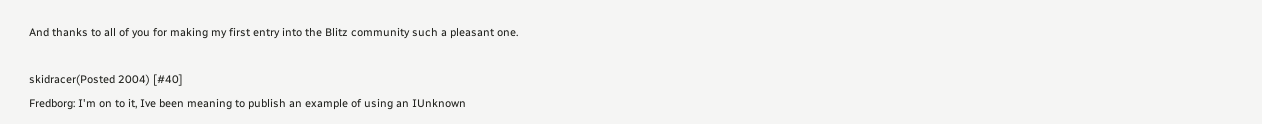And thanks to all of you for making my first entry into the Blitz community such a pleasant one.

skidracer(Posted 2004) [#40]
Fredborg: I'm on to it, Ive been meaning to publish an example of using an IUnknown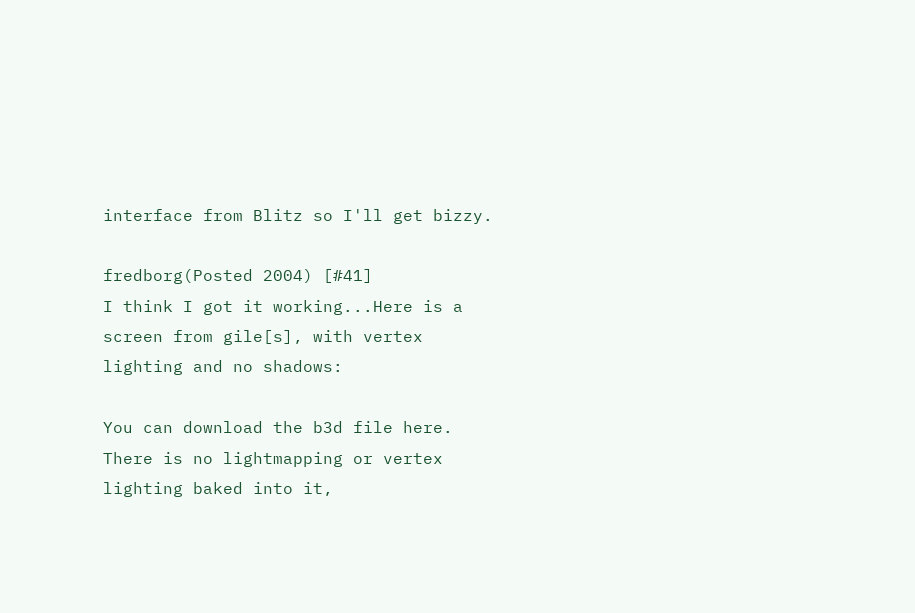interface from Blitz so I'll get bizzy.

fredborg(Posted 2004) [#41]
I think I got it working...Here is a screen from gile[s], with vertex lighting and no shadows:

You can download the b3d file here. There is no lightmapping or vertex lighting baked into it,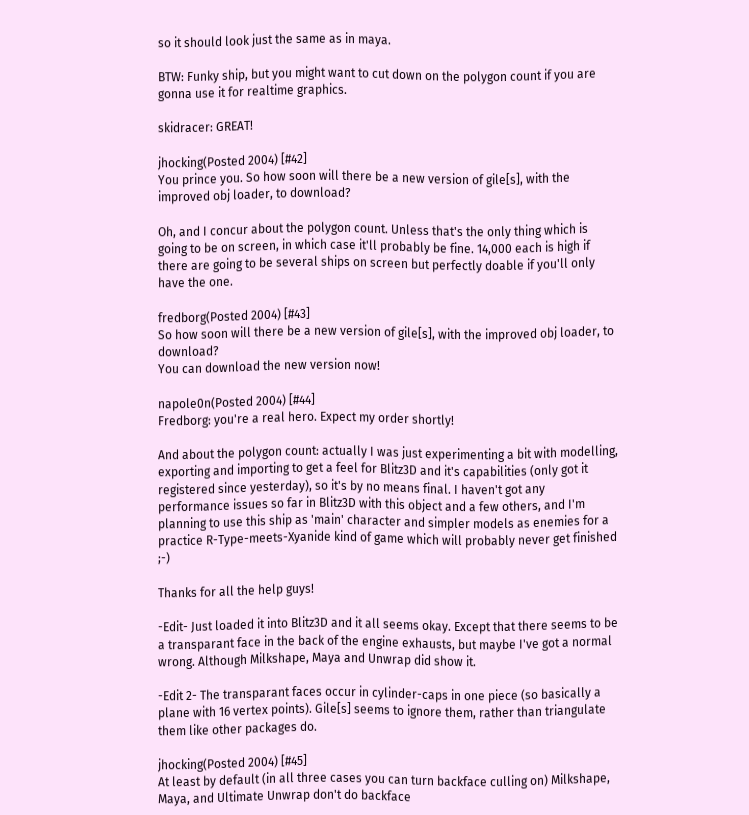so it should look just the same as in maya.

BTW: Funky ship, but you might want to cut down on the polygon count if you are gonna use it for realtime graphics.

skidracer: GREAT!

jhocking(Posted 2004) [#42]
You prince you. So how soon will there be a new version of gile[s], with the improved obj loader, to download?

Oh, and I concur about the polygon count. Unless that's the only thing which is going to be on screen, in which case it'll probably be fine. 14,000 each is high if there are going to be several ships on screen but perfectly doable if you'll only have the one.

fredborg(Posted 2004) [#43]
So how soon will there be a new version of gile[s], with the improved obj loader, to download?
You can download the new version now!

napole0n(Posted 2004) [#44]
Fredborg: you're a real hero. Expect my order shortly!

And about the polygon count: actually I was just experimenting a bit with modelling, exporting and importing to get a feel for Blitz3D and it's capabilities (only got it registered since yesterday), so it's by no means final. I haven't got any performance issues so far in Blitz3D with this object and a few others, and I'm planning to use this ship as 'main' character and simpler models as enemies for a practice R-Type-meets-Xyanide kind of game which will probably never get finished ;-)

Thanks for all the help guys!

-Edit- Just loaded it into Blitz3D and it all seems okay. Except that there seems to be a transparant face in the back of the engine exhausts, but maybe I've got a normal wrong. Although Milkshape, Maya and Unwrap did show it.

-Edit 2- The transparant faces occur in cylinder-caps in one piece (so basically a plane with 16 vertex points). Gile[s] seems to ignore them, rather than triangulate them like other packages do.

jhocking(Posted 2004) [#45]
At least by default (in all three cases you can turn backface culling on) Milkshape, Maya, and Ultimate Unwrap don't do backface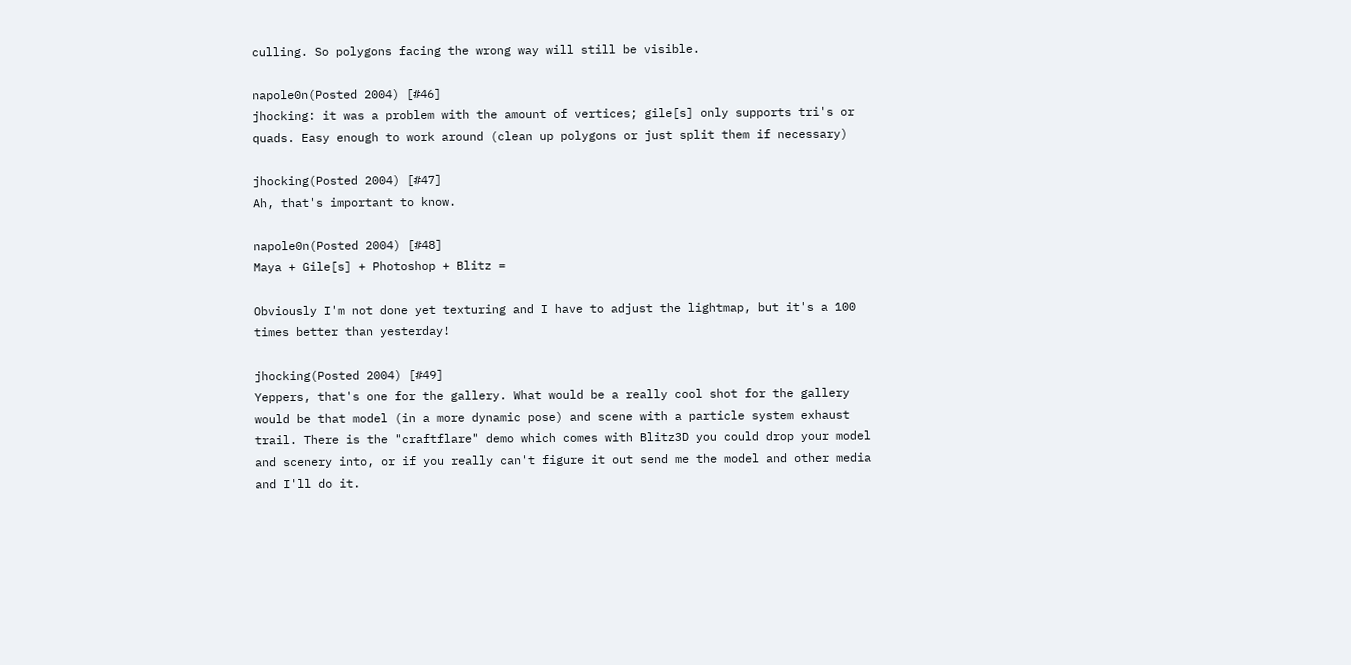culling. So polygons facing the wrong way will still be visible.

napole0n(Posted 2004) [#46]
jhocking: it was a problem with the amount of vertices; gile[s] only supports tri's or quads. Easy enough to work around (clean up polygons or just split them if necessary)

jhocking(Posted 2004) [#47]
Ah, that's important to know.

napole0n(Posted 2004) [#48]
Maya + Gile[s] + Photoshop + Blitz =

Obviously I'm not done yet texturing and I have to adjust the lightmap, but it's a 100 times better than yesterday!

jhocking(Posted 2004) [#49]
Yeppers, that's one for the gallery. What would be a really cool shot for the gallery would be that model (in a more dynamic pose) and scene with a particle system exhaust trail. There is the "craftflare" demo which comes with Blitz3D you could drop your model and scenery into, or if you really can't figure it out send me the model and other media and I'll do it.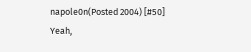napole0n(Posted 2004) [#50]
Yeah,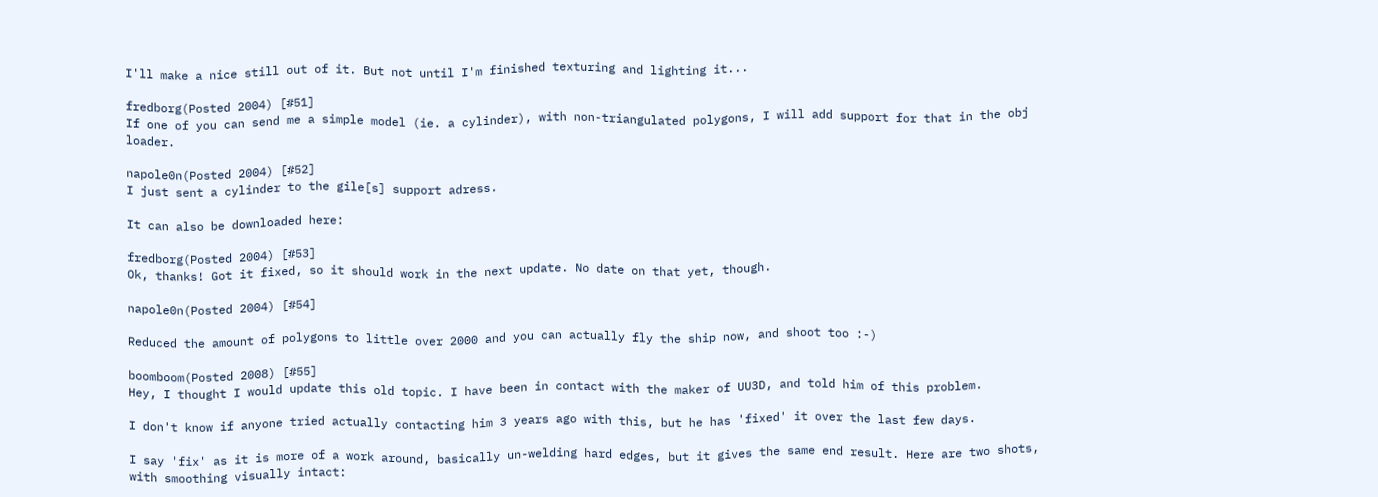I'll make a nice still out of it. But not until I'm finished texturing and lighting it...

fredborg(Posted 2004) [#51]
If one of you can send me a simple model (ie. a cylinder), with non-triangulated polygons, I will add support for that in the obj loader.

napole0n(Posted 2004) [#52]
I just sent a cylinder to the gile[s] support adress.

It can also be downloaded here:

fredborg(Posted 2004) [#53]
Ok, thanks! Got it fixed, so it should work in the next update. No date on that yet, though.

napole0n(Posted 2004) [#54]

Reduced the amount of polygons to little over 2000 and you can actually fly the ship now, and shoot too :-)

boomboom(Posted 2008) [#55]
Hey, I thought I would update this old topic. I have been in contact with the maker of UU3D, and told him of this problem.

I don't know if anyone tried actually contacting him 3 years ago with this, but he has 'fixed' it over the last few days.

I say 'fix' as it is more of a work around, basically un-welding hard edges, but it gives the same end result. Here are two shots, with smoothing visually intact: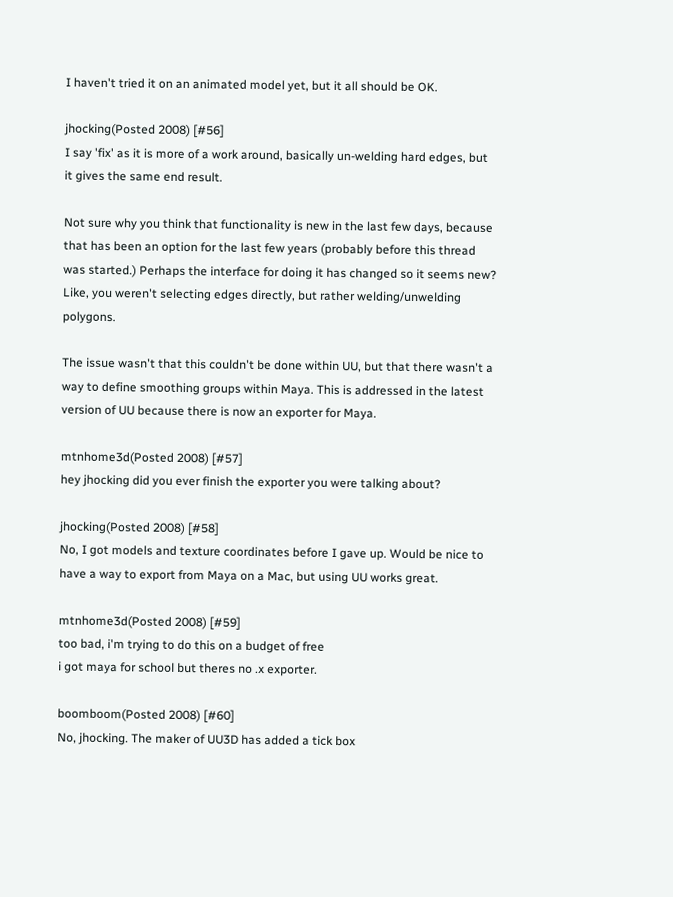I haven't tried it on an animated model yet, but it all should be OK.

jhocking(Posted 2008) [#56]
I say 'fix' as it is more of a work around, basically un-welding hard edges, but it gives the same end result.

Not sure why you think that functionality is new in the last few days, because that has been an option for the last few years (probably before this thread was started.) Perhaps the interface for doing it has changed so it seems new? Like, you weren't selecting edges directly, but rather welding/unwelding polygons.

The issue wasn't that this couldn't be done within UU, but that there wasn't a way to define smoothing groups within Maya. This is addressed in the latest version of UU because there is now an exporter for Maya.

mtnhome3d(Posted 2008) [#57]
hey jhocking did you ever finish the exporter you were talking about?

jhocking(Posted 2008) [#58]
No, I got models and texture coordinates before I gave up. Would be nice to have a way to export from Maya on a Mac, but using UU works great.

mtnhome3d(Posted 2008) [#59]
too bad, i'm trying to do this on a budget of free
i got maya for school but theres no .x exporter.

boomboom(Posted 2008) [#60]
No, jhocking. The maker of UU3D has added a tick box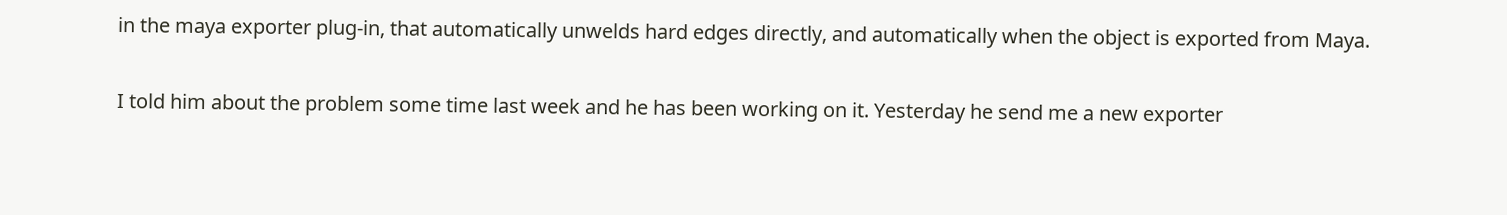in the maya exporter plug-in, that automatically unwelds hard edges directly, and automatically when the object is exported from Maya.

I told him about the problem some time last week and he has been working on it. Yesterday he send me a new exporter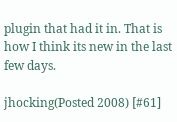plugin that had it in. That is how I think its new in the last few days.

jhocking(Posted 2008) [#61]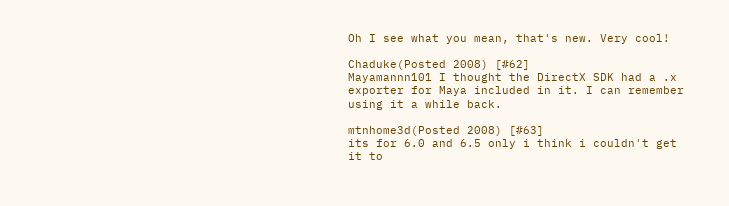Oh I see what you mean, that's new. Very cool!

Chaduke(Posted 2008) [#62]
Mayamannn101 I thought the DirectX SDK had a .x exporter for Maya included in it. I can remember using it a while back.

mtnhome3d(Posted 2008) [#63]
its for 6.0 and 6.5 only i think i couldn't get it to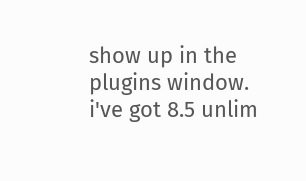show up in the plugins window.
i've got 8.5 unlim